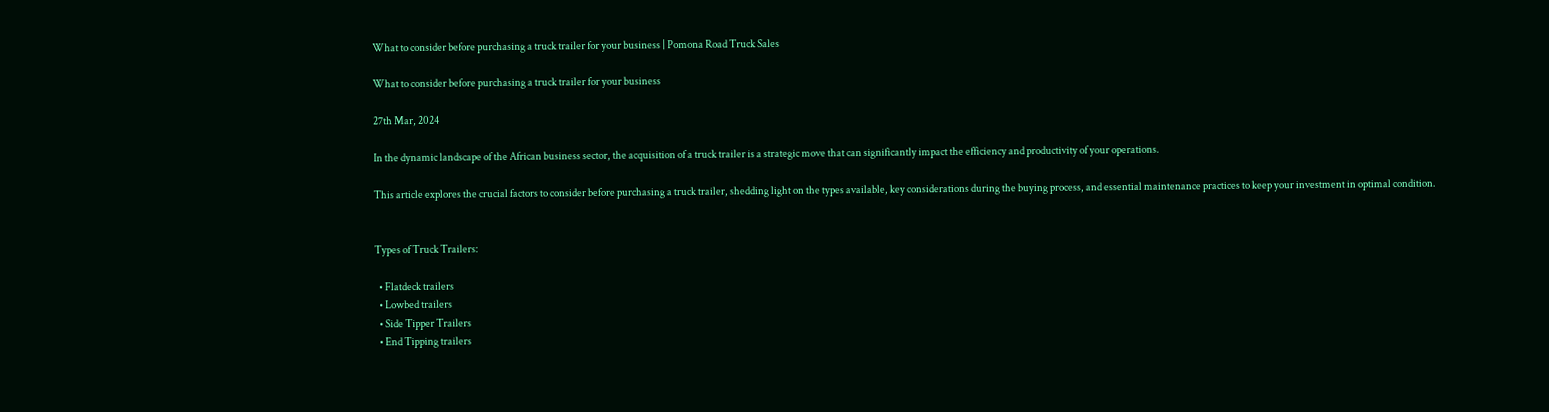What to consider before purchasing a truck trailer for your business | Pomona Road Truck Sales

What to consider before purchasing a truck trailer for your business

27th Mar, 2024

In the dynamic landscape of the African business sector, the acquisition of a truck trailer is a strategic move that can significantly impact the efficiency and productivity of your operations.

This article explores the crucial factors to consider before purchasing a truck trailer, shedding light on the types available, key considerations during the buying process, and essential maintenance practices to keep your investment in optimal condition.


Types of Truck Trailers:

  • Flatdeck trailers
  • Lowbed trailers
  • Side Tipper Trailers
  • End Tipping trailers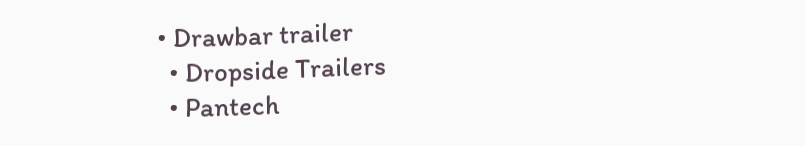• Drawbar trailer
  • Dropside Trailers
  • Pantech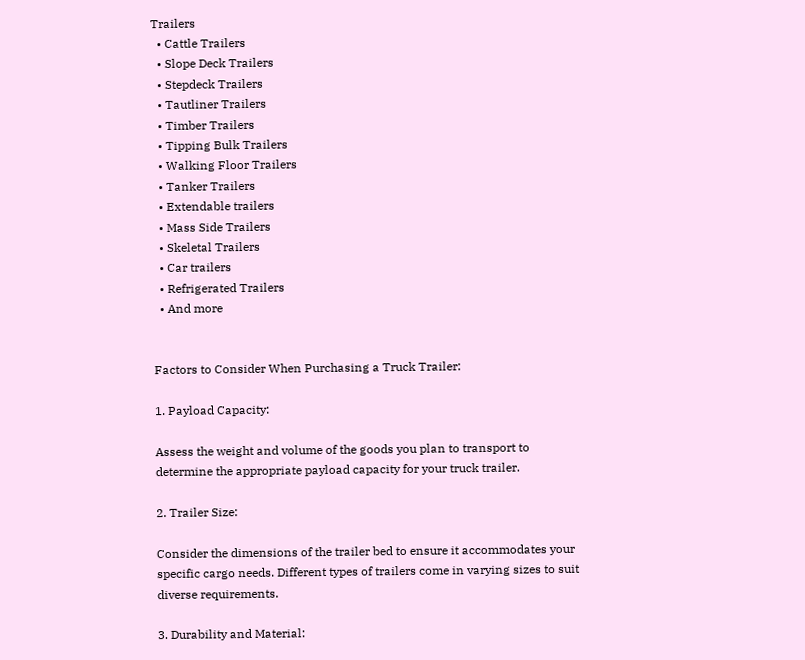Trailers
  • Cattle Trailers
  • Slope Deck Trailers
  • Stepdeck Trailers
  • Tautliner Trailers
  • Timber Trailers
  • Tipping Bulk Trailers
  • Walking Floor Trailers
  • Tanker Trailers
  • Extendable trailers
  • Mass Side Trailers
  • Skeletal Trailers
  • Car trailers
  • Refrigerated Trailers
  • And more


Factors to Consider When Purchasing a Truck Trailer:

1. Payload Capacity:

Assess the weight and volume of the goods you plan to transport to determine the appropriate payload capacity for your truck trailer.

2. Trailer Size:

Consider the dimensions of the trailer bed to ensure it accommodates your specific cargo needs. Different types of trailers come in varying sizes to suit diverse requirements.

3. Durability and Material: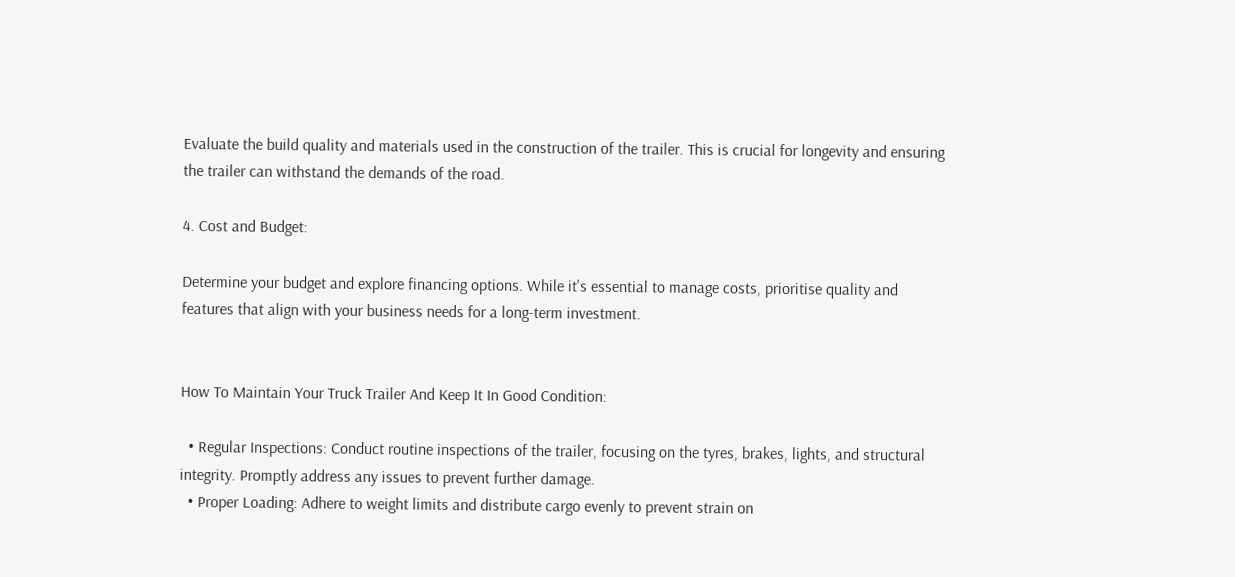Evaluate the build quality and materials used in the construction of the trailer. This is crucial for longevity and ensuring the trailer can withstand the demands of the road.

4. Cost and Budget:

Determine your budget and explore financing options. While it's essential to manage costs, prioritise quality and features that align with your business needs for a long-term investment.


How To Maintain Your Truck Trailer And Keep It In Good Condition:

  • Regular Inspections: Conduct routine inspections of the trailer, focusing on the tyres, brakes, lights, and structural integrity. Promptly address any issues to prevent further damage.
  • Proper Loading: Adhere to weight limits and distribute cargo evenly to prevent strain on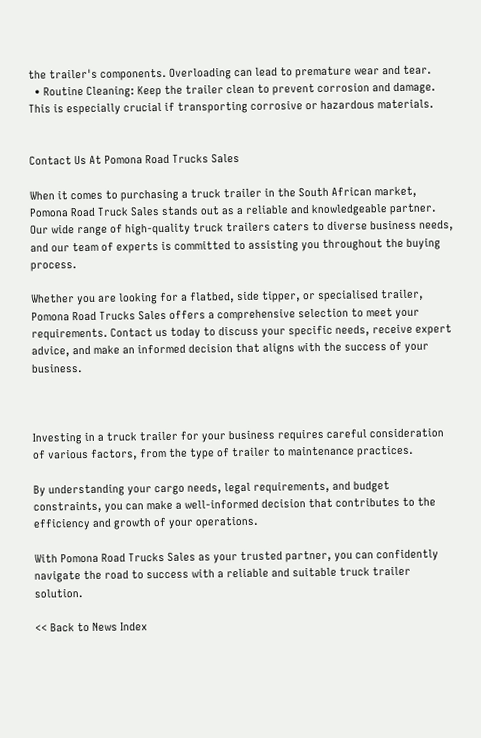the trailer's components. Overloading can lead to premature wear and tear.
  • Routine Cleaning: Keep the trailer clean to prevent corrosion and damage. This is especially crucial if transporting corrosive or hazardous materials.


Contact Us At Pomona Road Trucks Sales

When it comes to purchasing a truck trailer in the South African market, Pomona Road Truck Sales stands out as a reliable and knowledgeable partner. Our wide range of high-quality truck trailers caters to diverse business needs, and our team of experts is committed to assisting you throughout the buying process.

Whether you are looking for a flatbed, side tipper, or specialised trailer, Pomona Road Trucks Sales offers a comprehensive selection to meet your requirements. Contact us today to discuss your specific needs, receive expert advice, and make an informed decision that aligns with the success of your business.



Investing in a truck trailer for your business requires careful consideration of various factors, from the type of trailer to maintenance practices.

By understanding your cargo needs, legal requirements, and budget constraints, you can make a well-informed decision that contributes to the efficiency and growth of your operations.

With Pomona Road Trucks Sales as your trusted partner, you can confidently navigate the road to success with a reliable and suitable truck trailer solution.

<< Back to News Index